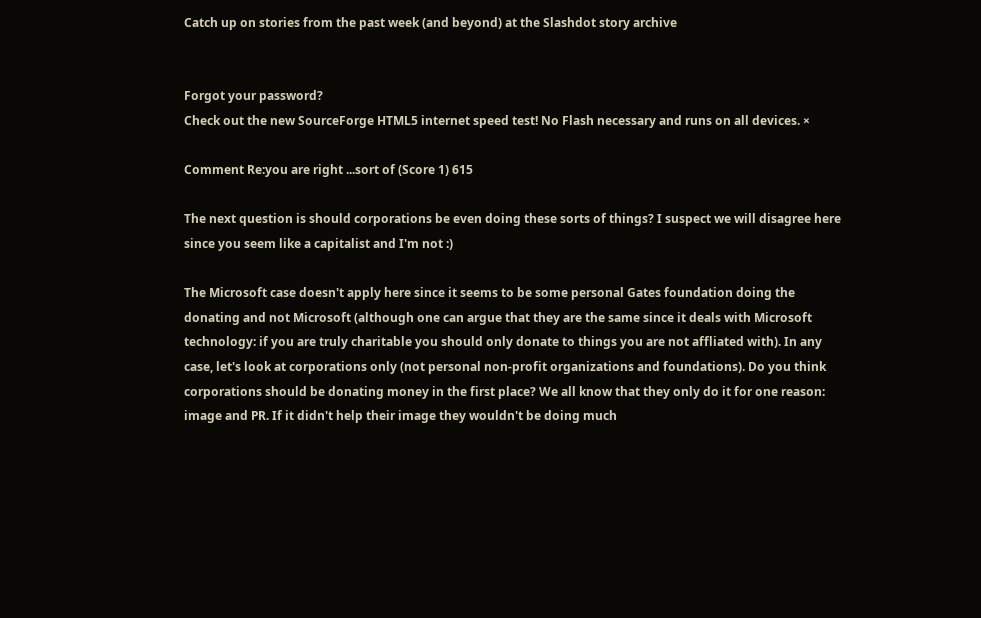Catch up on stories from the past week (and beyond) at the Slashdot story archive


Forgot your password?
Check out the new SourceForge HTML5 internet speed test! No Flash necessary and runs on all devices. ×

Comment Re:you are right ...sort of (Score 1) 615

The next question is should corporations be even doing these sorts of things? I suspect we will disagree here since you seem like a capitalist and I'm not :)

The Microsoft case doesn't apply here since it seems to be some personal Gates foundation doing the donating and not Microsoft (although one can argue that they are the same since it deals with Microsoft technology: if you are truly charitable you should only donate to things you are not affliated with). In any case, let's look at corporations only (not personal non-profit organizations and foundations). Do you think corporations should be donating money in the first place? We all know that they only do it for one reason: image and PR. If it didn't help their image they wouldn't be doing much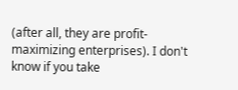(after all, they are profit-maximizing enterprises). I don't know if you take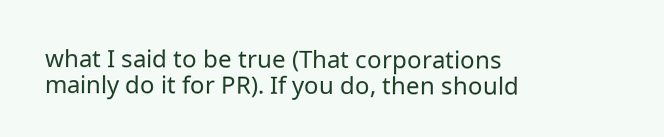what I said to be true (That corporations mainly do it for PR). If you do, then should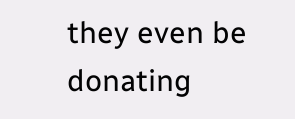they even be donating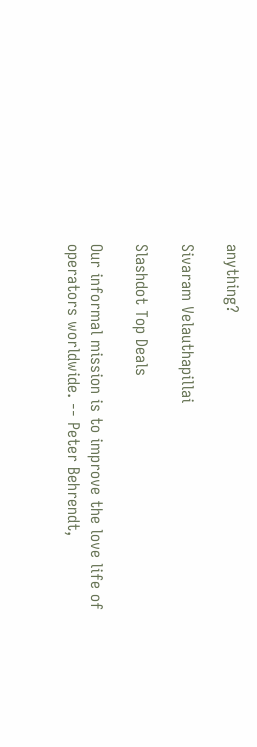anything?

Sivaram Velauthapillai

Slashdot Top Deals

Our informal mission is to improve the love life of operators worldwide. -- Peter Behrendt,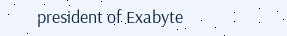president of Exabyte